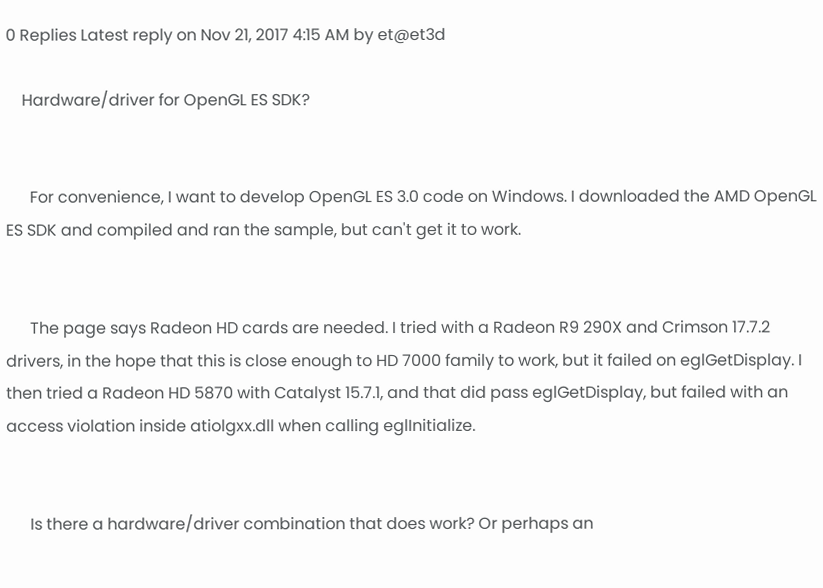0 Replies Latest reply on Nov 21, 2017 4:15 AM by et@et3d

    Hardware/driver for OpenGL ES SDK?


      For convenience, I want to develop OpenGL ES 3.0 code on Windows. I downloaded the AMD OpenGL ES SDK and compiled and ran the sample, but can't get it to work.


      The page says Radeon HD cards are needed. I tried with a Radeon R9 290X and Crimson 17.7.2 drivers, in the hope that this is close enough to HD 7000 family to work, but it failed on eglGetDisplay. I then tried a Radeon HD 5870 with Catalyst 15.7.1, and that did pass eglGetDisplay, but failed with an access violation inside atiolgxx.dll when calling eglInitialize.


      Is there a hardware/driver combination that does work? Or perhaps an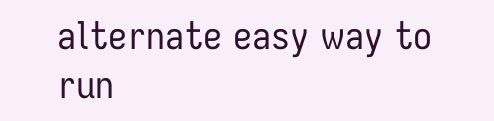alternate easy way to run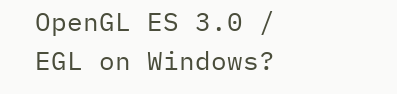OpenGL ES 3.0 / EGL on Windows?